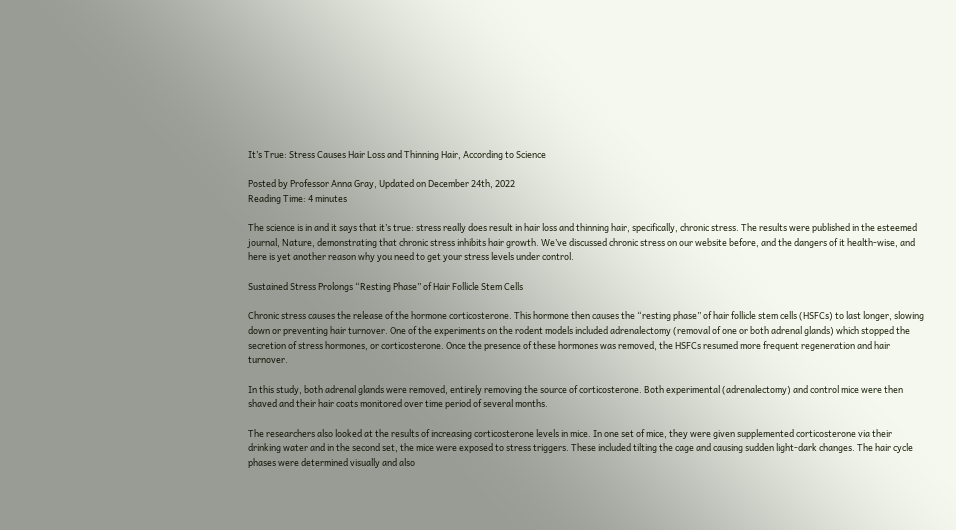It’s True: Stress Causes Hair Loss and Thinning Hair, According to Science

Posted by Professor Anna Gray, Updated on December 24th, 2022
Reading Time: 4 minutes

The science is in and it says that it’s true: stress really does result in hair loss and thinning hair, specifically, chronic stress. The results were published in the esteemed journal, Nature, demonstrating that chronic stress inhibits hair growth. We’ve discussed chronic stress on our website before, and the dangers of it health-wise, and here is yet another reason why you need to get your stress levels under control.

Sustained Stress Prolongs “Resting Phase” of Hair Follicle Stem Cells

Chronic stress causes the release of the hormone corticosterone. This hormone then causes the “resting phase” of hair follicle stem cells (HSFCs) to last longer, slowing down or preventing hair turnover. One of the experiments on the rodent models included adrenalectomy (removal of one or both adrenal glands) which stopped the secretion of stress hormones, or corticosterone. Once the presence of these hormones was removed, the HSFCs resumed more frequent regeneration and hair turnover.

In this study, both adrenal glands were removed, entirely removing the source of corticosterone. Both experimental (adrenalectomy) and control mice were then shaved and their hair coats monitored over time period of several months.

The researchers also looked at the results of increasing corticosterone levels in mice. In one set of mice, they were given supplemented corticosterone via their drinking water and in the second set, the mice were exposed to stress triggers. These included tilting the cage and causing sudden light-dark changes. The hair cycle phases were determined visually and also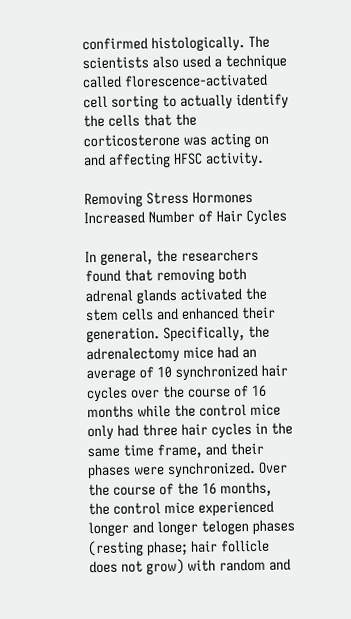confirmed histologically. The scientists also used a technique called florescence-activated cell sorting to actually identify the cells that the corticosterone was acting on and affecting HFSC activity.

Removing Stress Hormones Increased Number of Hair Cycles

In general, the researchers found that removing both adrenal glands activated the stem cells and enhanced their generation. Specifically, the adrenalectomy mice had an average of 10 synchronized hair cycles over the course of 16 months while the control mice only had three hair cycles in the same time frame, and their phases were synchronized. Over the course of the 16 months, the control mice experienced longer and longer telogen phases (resting phase; hair follicle does not grow) with random and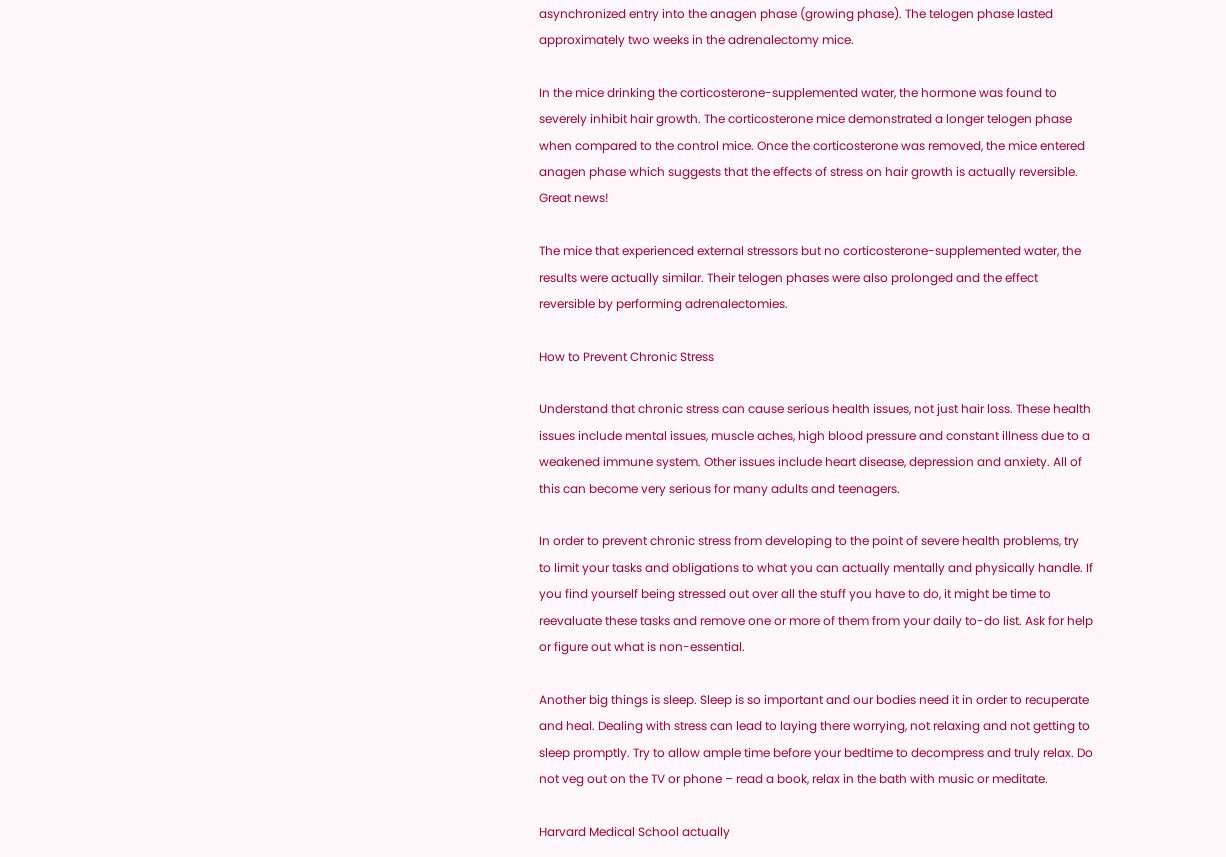asynchronized entry into the anagen phase (growing phase). The telogen phase lasted approximately two weeks in the adrenalectomy mice.

In the mice drinking the corticosterone-supplemented water, the hormone was found to severely inhibit hair growth. The corticosterone mice demonstrated a longer telogen phase when compared to the control mice. Once the corticosterone was removed, the mice entered anagen phase which suggests that the effects of stress on hair growth is actually reversible. Great news!

The mice that experienced external stressors but no corticosterone-supplemented water, the results were actually similar. Their telogen phases were also prolonged and the effect reversible by performing adrenalectomies.

How to Prevent Chronic Stress

Understand that chronic stress can cause serious health issues, not just hair loss. These health issues include mental issues, muscle aches, high blood pressure and constant illness due to a weakened immune system. Other issues include heart disease, depression and anxiety. All of this can become very serious for many adults and teenagers.

In order to prevent chronic stress from developing to the point of severe health problems, try to limit your tasks and obligations to what you can actually mentally and physically handle. If you find yourself being stressed out over all the stuff you have to do, it might be time to reevaluate these tasks and remove one or more of them from your daily to-do list. Ask for help or figure out what is non-essential.

Another big things is sleep. Sleep is so important and our bodies need it in order to recuperate and heal. Dealing with stress can lead to laying there worrying, not relaxing and not getting to sleep promptly. Try to allow ample time before your bedtime to decompress and truly relax. Do not veg out on the TV or phone – read a book, relax in the bath with music or meditate.

Harvard Medical School actually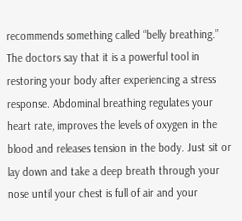recommends something called “belly breathing.” The doctors say that it is a powerful tool in restoring your body after experiencing a stress response. Abdominal breathing regulates your heart rate, improves the levels of oxygen in the blood and releases tension in the body. Just sit or lay down and take a deep breath through your nose until your chest is full of air and your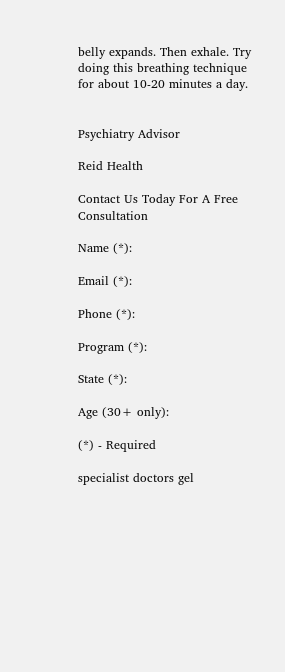belly expands. Then exhale. Try doing this breathing technique for about 10-20 minutes a day.


Psychiatry Advisor

Reid Health

Contact Us Today For A Free Consultation

Name (*):

Email (*):

Phone (*):

Program (*):

State (*):

Age (30+ only):

(*) - Required

specialist doctors gel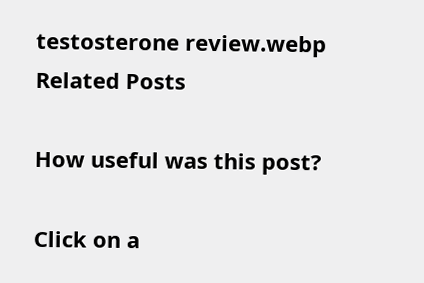testosterone review.webp
Related Posts

How useful was this post?

Click on a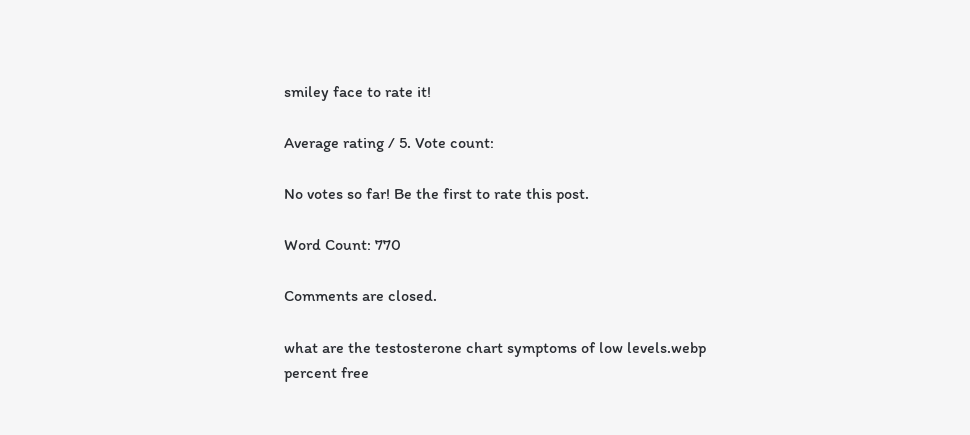smiley face to rate it!

Average rating / 5. Vote count:

No votes so far! Be the first to rate this post.

Word Count: 770

Comments are closed.

what are the testosterone chart symptoms of low levels.webp
percent free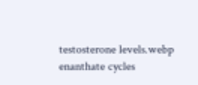testosterone levels.webp
enanthate cycles